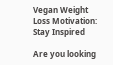Vegan Weight Loss Motivation: Stay Inspired

Are you looking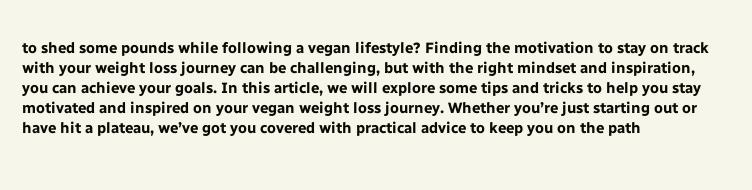to shed some pounds while following a vegan lifestyle? Finding the motivation to stay on track with your weight loss journey can be challenging, but with the right mindset and inspiration, you can achieve your goals. In this article, we will explore some tips and tricks to help you stay motivated and inspired on your vegan weight loss journey. Whether you’re just starting out or have hit a plateau, we’ve got you covered with practical advice to keep you on the path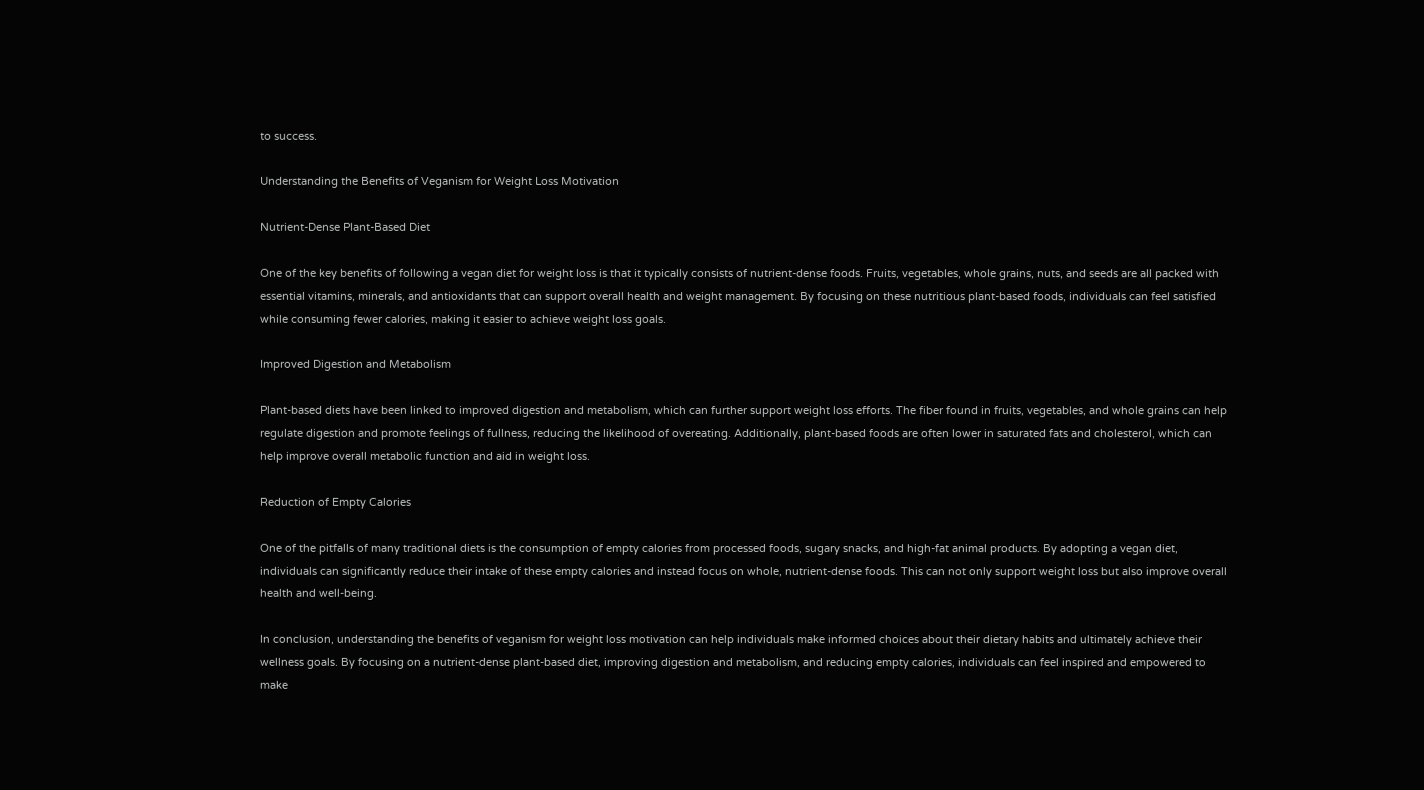to success.

Understanding the Benefits of Veganism for Weight Loss Motivation

Nutrient-Dense Plant-Based Diet

One of the key benefits of following a vegan diet for weight loss is that it typically consists of nutrient-dense foods. Fruits, vegetables, whole grains, nuts, and seeds are all packed with essential vitamins, minerals, and antioxidants that can support overall health and weight management. By focusing on these nutritious plant-based foods, individuals can feel satisfied while consuming fewer calories, making it easier to achieve weight loss goals.

Improved Digestion and Metabolism

Plant-based diets have been linked to improved digestion and metabolism, which can further support weight loss efforts. The fiber found in fruits, vegetables, and whole grains can help regulate digestion and promote feelings of fullness, reducing the likelihood of overeating. Additionally, plant-based foods are often lower in saturated fats and cholesterol, which can help improve overall metabolic function and aid in weight loss.

Reduction of Empty Calories

One of the pitfalls of many traditional diets is the consumption of empty calories from processed foods, sugary snacks, and high-fat animal products. By adopting a vegan diet, individuals can significantly reduce their intake of these empty calories and instead focus on whole, nutrient-dense foods. This can not only support weight loss but also improve overall health and well-being.

In conclusion, understanding the benefits of veganism for weight loss motivation can help individuals make informed choices about their dietary habits and ultimately achieve their wellness goals. By focusing on a nutrient-dense plant-based diet, improving digestion and metabolism, and reducing empty calories, individuals can feel inspired and empowered to make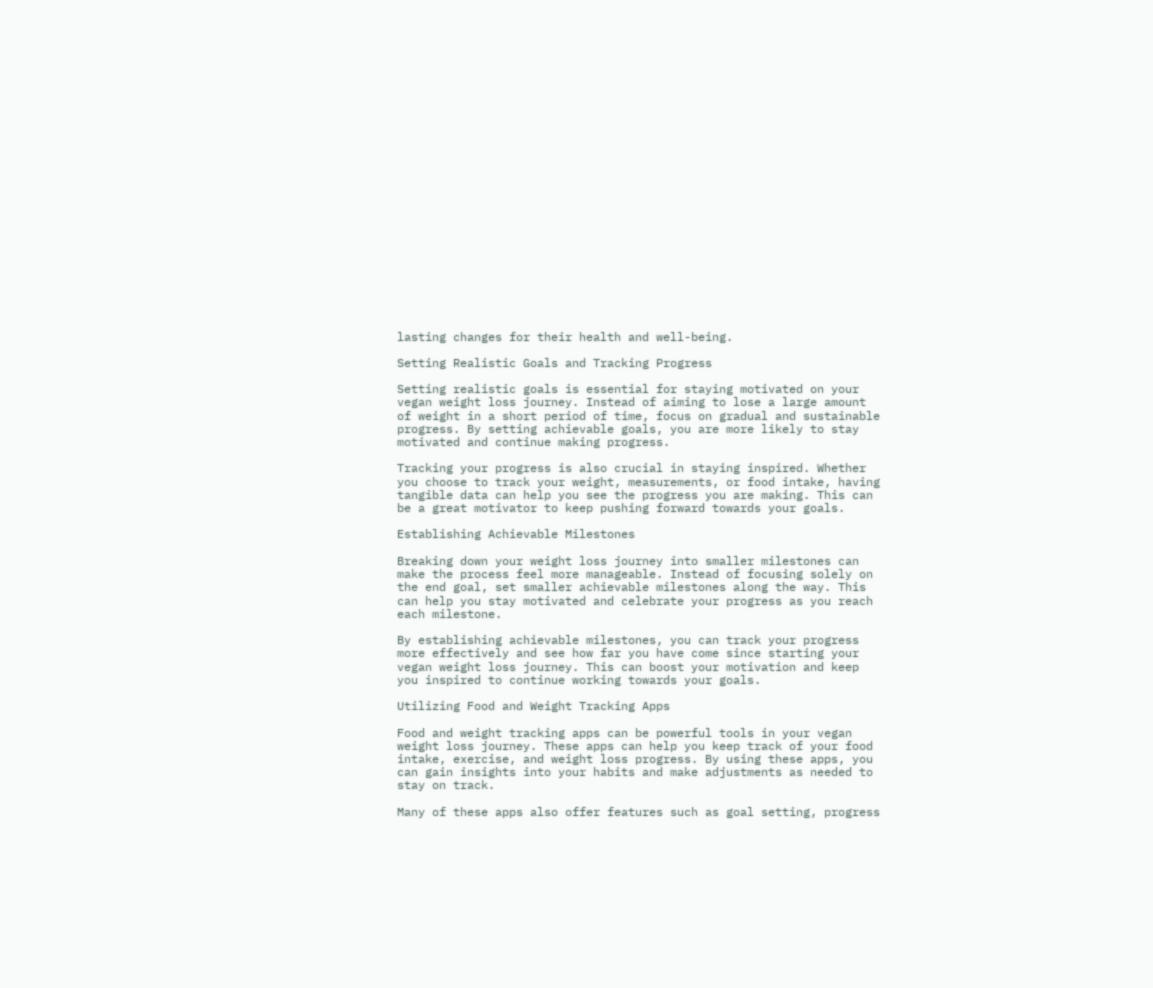lasting changes for their health and well-being.

Setting Realistic Goals and Tracking Progress

Setting realistic goals is essential for staying motivated on your vegan weight loss journey. Instead of aiming to lose a large amount of weight in a short period of time, focus on gradual and sustainable progress. By setting achievable goals, you are more likely to stay motivated and continue making progress.

Tracking your progress is also crucial in staying inspired. Whether you choose to track your weight, measurements, or food intake, having tangible data can help you see the progress you are making. This can be a great motivator to keep pushing forward towards your goals.

Establishing Achievable Milestones

Breaking down your weight loss journey into smaller milestones can make the process feel more manageable. Instead of focusing solely on the end goal, set smaller achievable milestones along the way. This can help you stay motivated and celebrate your progress as you reach each milestone.

By establishing achievable milestones, you can track your progress more effectively and see how far you have come since starting your vegan weight loss journey. This can boost your motivation and keep you inspired to continue working towards your goals.

Utilizing Food and Weight Tracking Apps

Food and weight tracking apps can be powerful tools in your vegan weight loss journey. These apps can help you keep track of your food intake, exercise, and weight loss progress. By using these apps, you can gain insights into your habits and make adjustments as needed to stay on track.

Many of these apps also offer features such as goal setting, progress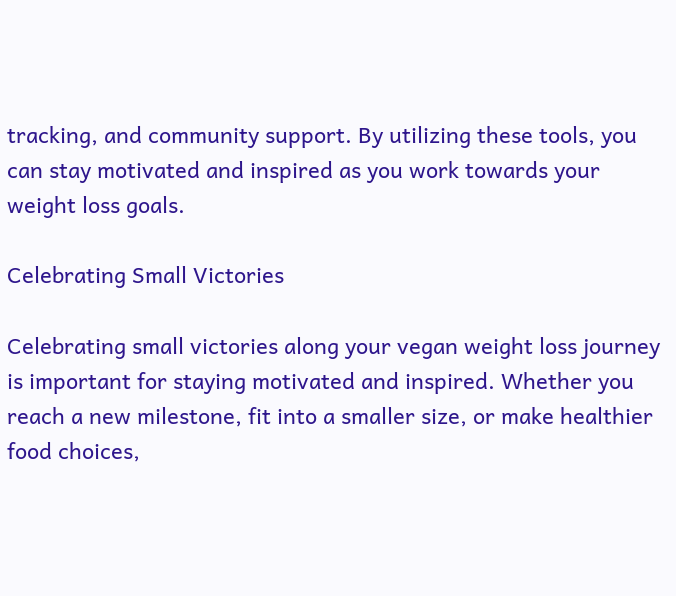tracking, and community support. By utilizing these tools, you can stay motivated and inspired as you work towards your weight loss goals.

Celebrating Small Victories

Celebrating small victories along your vegan weight loss journey is important for staying motivated and inspired. Whether you reach a new milestone, fit into a smaller size, or make healthier food choices,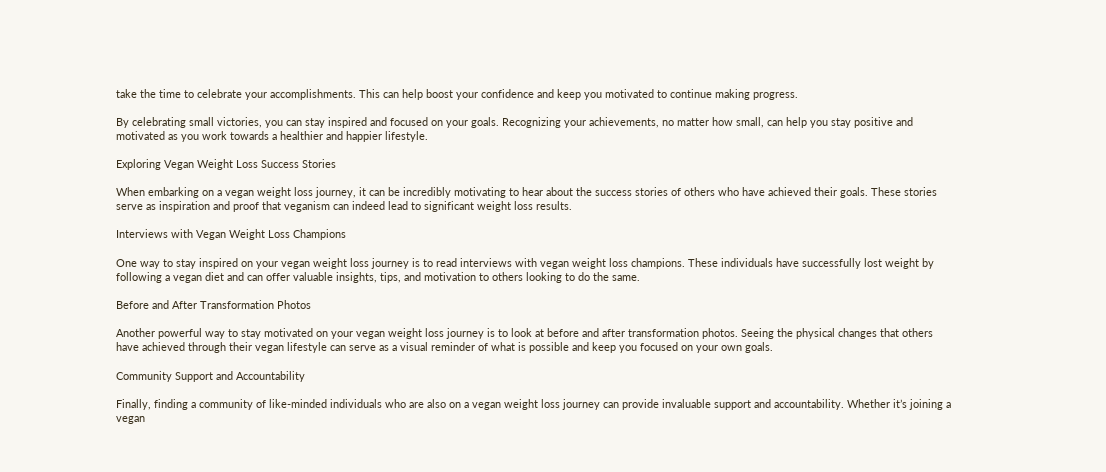take the time to celebrate your accomplishments. This can help boost your confidence and keep you motivated to continue making progress.

By celebrating small victories, you can stay inspired and focused on your goals. Recognizing your achievements, no matter how small, can help you stay positive and motivated as you work towards a healthier and happier lifestyle.

Exploring Vegan Weight Loss Success Stories

When embarking on a vegan weight loss journey, it can be incredibly motivating to hear about the success stories of others who have achieved their goals. These stories serve as inspiration and proof that veganism can indeed lead to significant weight loss results.

Interviews with Vegan Weight Loss Champions

One way to stay inspired on your vegan weight loss journey is to read interviews with vegan weight loss champions. These individuals have successfully lost weight by following a vegan diet and can offer valuable insights, tips, and motivation to others looking to do the same.

Before and After Transformation Photos

Another powerful way to stay motivated on your vegan weight loss journey is to look at before and after transformation photos. Seeing the physical changes that others have achieved through their vegan lifestyle can serve as a visual reminder of what is possible and keep you focused on your own goals.

Community Support and Accountability

Finally, finding a community of like-minded individuals who are also on a vegan weight loss journey can provide invaluable support and accountability. Whether it’s joining a vegan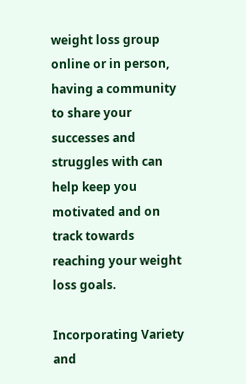weight loss group online or in person, having a community to share your successes and struggles with can help keep you motivated and on track towards reaching your weight loss goals.

Incorporating Variety and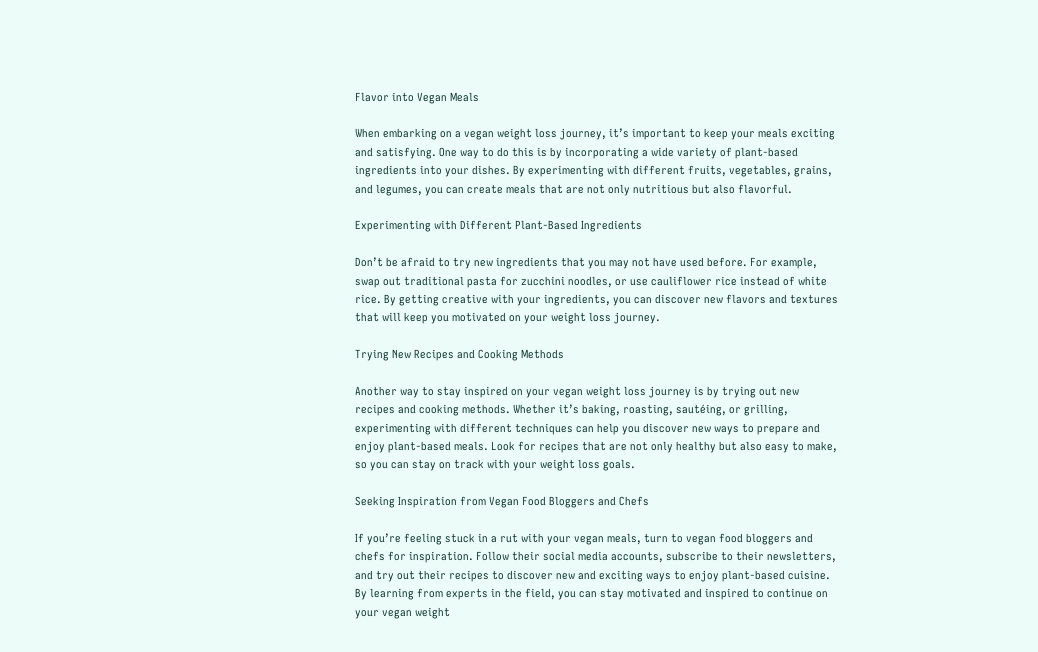Flavor into Vegan Meals

When embarking on a vegan weight loss journey, it’s important to keep your meals exciting and satisfying. One way to do this is by incorporating a wide variety of plant-based ingredients into your dishes. By experimenting with different fruits, vegetables, grains, and legumes, you can create meals that are not only nutritious but also flavorful.

Experimenting with Different Plant-Based Ingredients

Don’t be afraid to try new ingredients that you may not have used before. For example, swap out traditional pasta for zucchini noodles, or use cauliflower rice instead of white rice. By getting creative with your ingredients, you can discover new flavors and textures that will keep you motivated on your weight loss journey.

Trying New Recipes and Cooking Methods

Another way to stay inspired on your vegan weight loss journey is by trying out new recipes and cooking methods. Whether it’s baking, roasting, sautéing, or grilling, experimenting with different techniques can help you discover new ways to prepare and enjoy plant-based meals. Look for recipes that are not only healthy but also easy to make, so you can stay on track with your weight loss goals.

Seeking Inspiration from Vegan Food Bloggers and Chefs

If you’re feeling stuck in a rut with your vegan meals, turn to vegan food bloggers and chefs for inspiration. Follow their social media accounts, subscribe to their newsletters, and try out their recipes to discover new and exciting ways to enjoy plant-based cuisine. By learning from experts in the field, you can stay motivated and inspired to continue on your vegan weight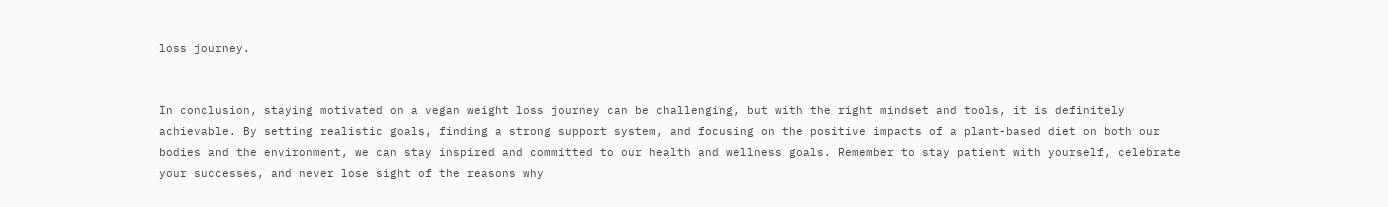loss journey.


In conclusion, staying motivated on a vegan weight loss journey can be challenging, but with the right mindset and tools, it is definitely achievable. By setting realistic goals, finding a strong support system, and focusing on the positive impacts of a plant-based diet on both our bodies and the environment, we can stay inspired and committed to our health and wellness goals. Remember to stay patient with yourself, celebrate your successes, and never lose sight of the reasons why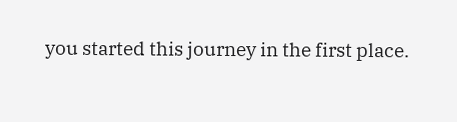you started this journey in the first place.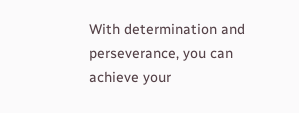With determination and perseverance, you can achieve your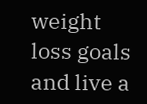weight loss goals and live a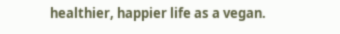healthier, happier life as a vegan.